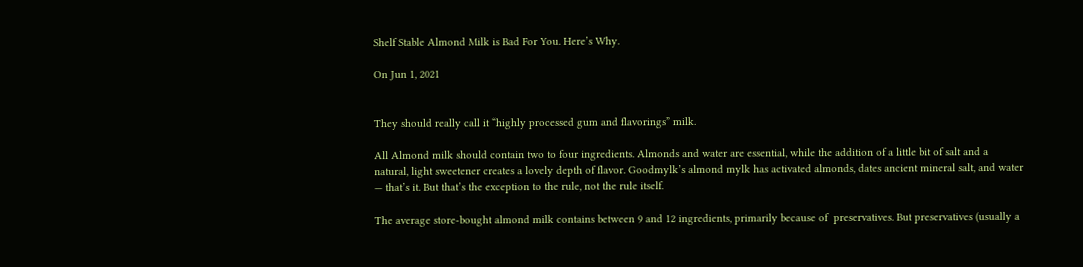Shelf Stable Almond Milk is Bad For You. Here’s Why.

On Jun 1, 2021


They should really call it “highly processed gum and flavorings” milk.

All Almond milk should contain two to four ingredients. Almonds and water are essential, while the addition of a little bit of salt and a natural, light sweetener creates a lovely depth of flavor. Goodmylk’s almond mylk has activated almonds, dates ancient mineral salt, and water — that’s it. But that’s the exception to the rule, not the rule itself.

The average store-bought almond milk contains between 9 and 12 ingredients, primarily because of  preservatives. But preservatives (usually a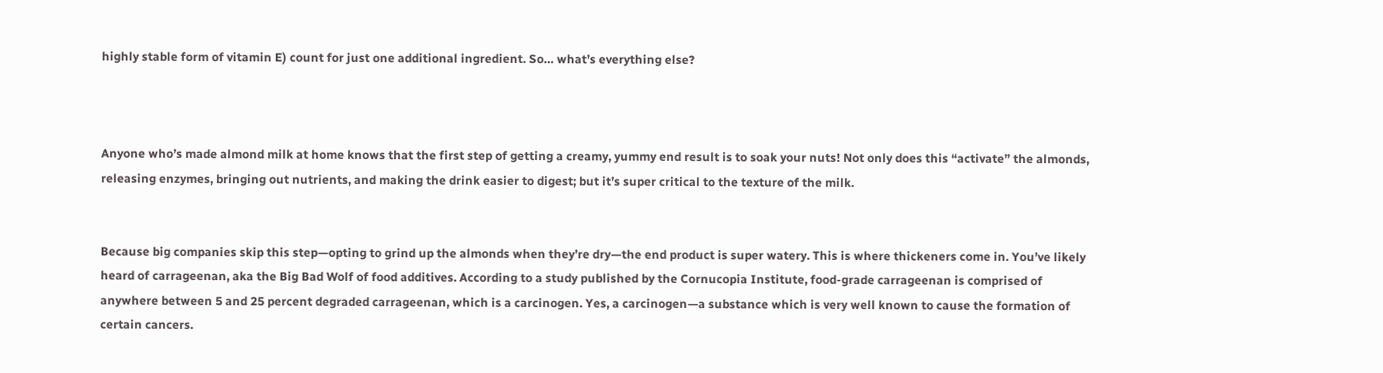highly stable form of vitamin E) count for just one additional ingredient. So… what’s everything else?



Anyone who’s made almond milk at home knows that the first step of getting a creamy, yummy end result is to soak your nuts! Not only does this “activate” the almonds, releasing enzymes, bringing out nutrients, and making the drink easier to digest; but it’s super critical to the texture of the milk.


Because big companies skip this step—opting to grind up the almonds when they’re dry—the end product is super watery. This is where thickeners come in. You’ve likely heard of carrageenan, aka the Big Bad Wolf of food additives. According to a study published by the Cornucopia Institute, food-grade carrageenan is comprised of anywhere between 5 and 25 percent degraded carrageenan, which is a carcinogen. Yes, a carcinogen—a substance which is very well known to cause the formation of certain cancers.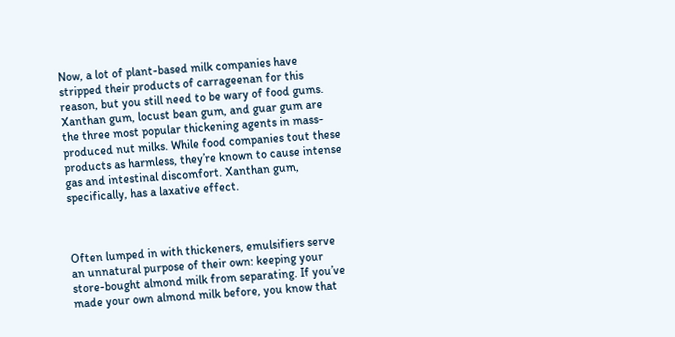Now, a lot of plant-based milk companies have stripped their products of carrageenan for this reason, but you still need to be wary of food gums. Xanthan gum, locust bean gum, and guar gum are the three most popular thickening agents in mass-produced nut milks. While food companies tout these products as harmless, they’re known to cause intense gas and intestinal discomfort. Xanthan gum, specifically, has a laxative effect.



Often lumped in with thickeners, emulsifiers serve an unnatural purpose of their own: keeping your store-bought almond milk from separating. If you’ve made your own almond milk before, you know that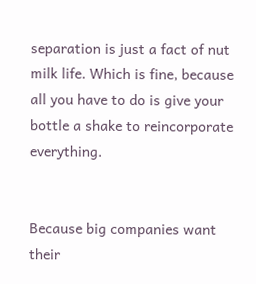separation is just a fact of nut milk life. Which is fine, because all you have to do is give your bottle a shake to reincorporate everything.


Because big companies want their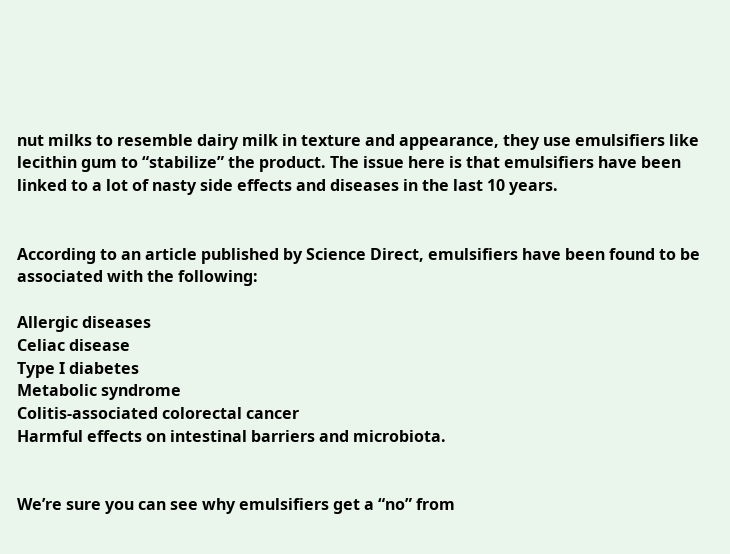nut milks to resemble dairy milk in texture and appearance, they use emulsifiers like lecithin gum to “stabilize” the product. The issue here is that emulsifiers have been linked to a lot of nasty side effects and diseases in the last 10 years.


According to an article published by Science Direct, emulsifiers have been found to be associated with the following:

Allergic diseases
Celiac disease
Type I diabetes
Metabolic syndrome
Colitis-associated colorectal cancer
Harmful effects on intestinal barriers and microbiota.


We’re sure you can see why emulsifiers get a “no” from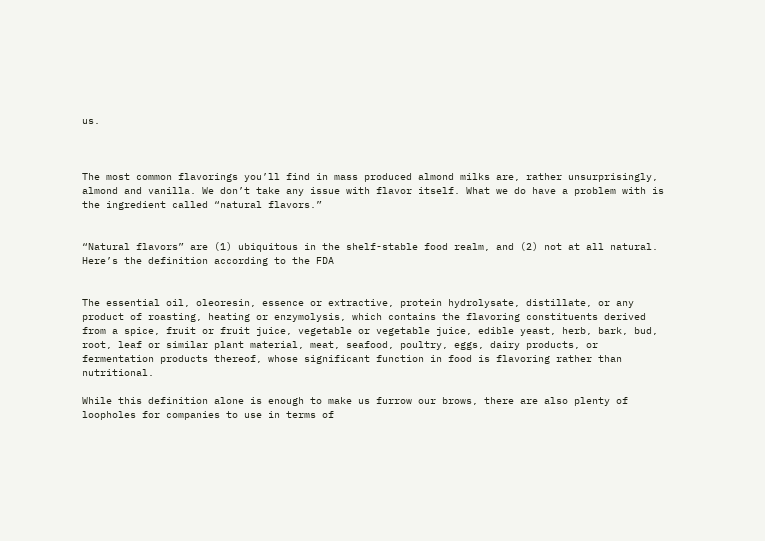us.



The most common flavorings you’ll find in mass produced almond milks are, rather unsurprisingly, almond and vanilla. We don’t take any issue with flavor itself. What we do have a problem with is the ingredient called “natural flavors.”


“Natural flavors” are (1) ubiquitous in the shelf-stable food realm, and (2) not at all natural. Here’s the definition according to the FDA


The essential oil, oleoresin, essence or extractive, protein hydrolysate, distillate, or any product of roasting, heating or enzymolysis, which contains the flavoring constituents derived from a spice, fruit or fruit juice, vegetable or vegetable juice, edible yeast, herb, bark, bud, root, leaf or similar plant material, meat, seafood, poultry, eggs, dairy products, or fermentation products thereof, whose significant function in food is flavoring rather than nutritional.

While this definition alone is enough to make us furrow our brows, there are also plenty of loopholes for companies to use in terms of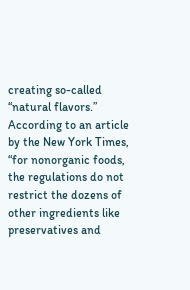creating so-called “natural flavors.” According to an article by the New York Times, “for nonorganic foods, the regulations do not restrict the dozens of other ingredients like preservatives and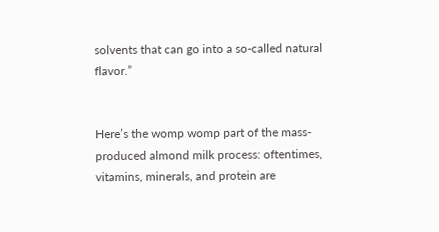solvents that can go into a so-called natural flavor.”


Here’s the womp womp part of the mass-produced almond milk process: oftentimes, vitamins, minerals, and protein are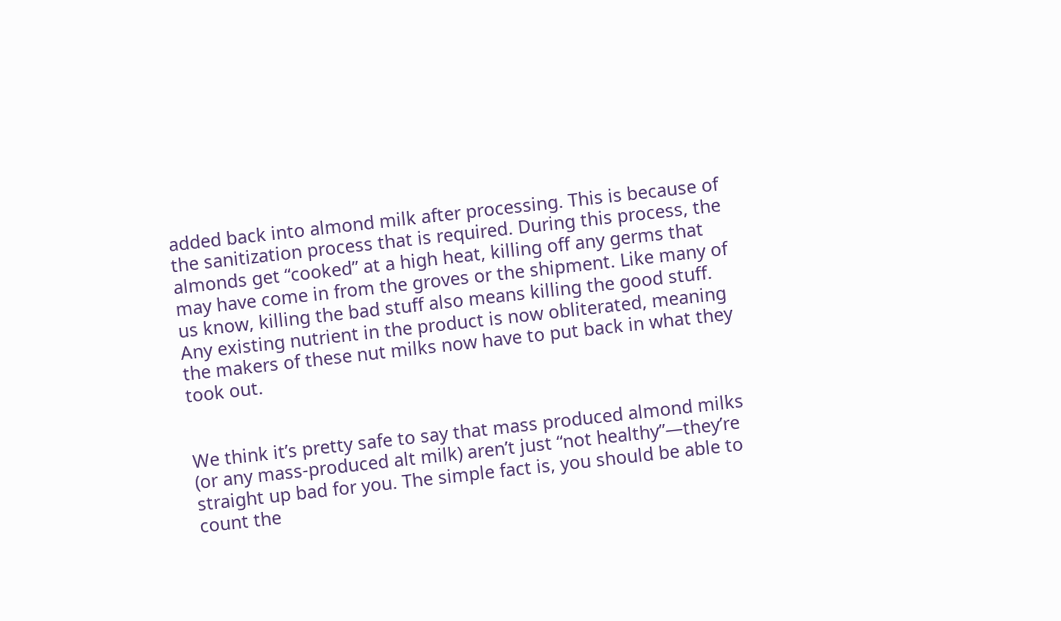added back into almond milk after processing. This is because of the sanitization process that is required. During this process, the almonds get “cooked” at a high heat, killing off any germs that may have come in from the groves or the shipment. Like many of us know, killing the bad stuff also means killing the good stuff. Any existing nutrient in the product is now obliterated, meaning the makers of these nut milks now have to put back in what they took out.


We think it’s pretty safe to say that mass produced almond milks (or any mass-produced alt milk) aren’t just “not healthy”—they’re straight up bad for you. The simple fact is, you should be able to count the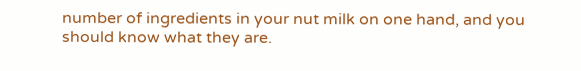number of ingredients in your nut milk on one hand, and you should know what they are.